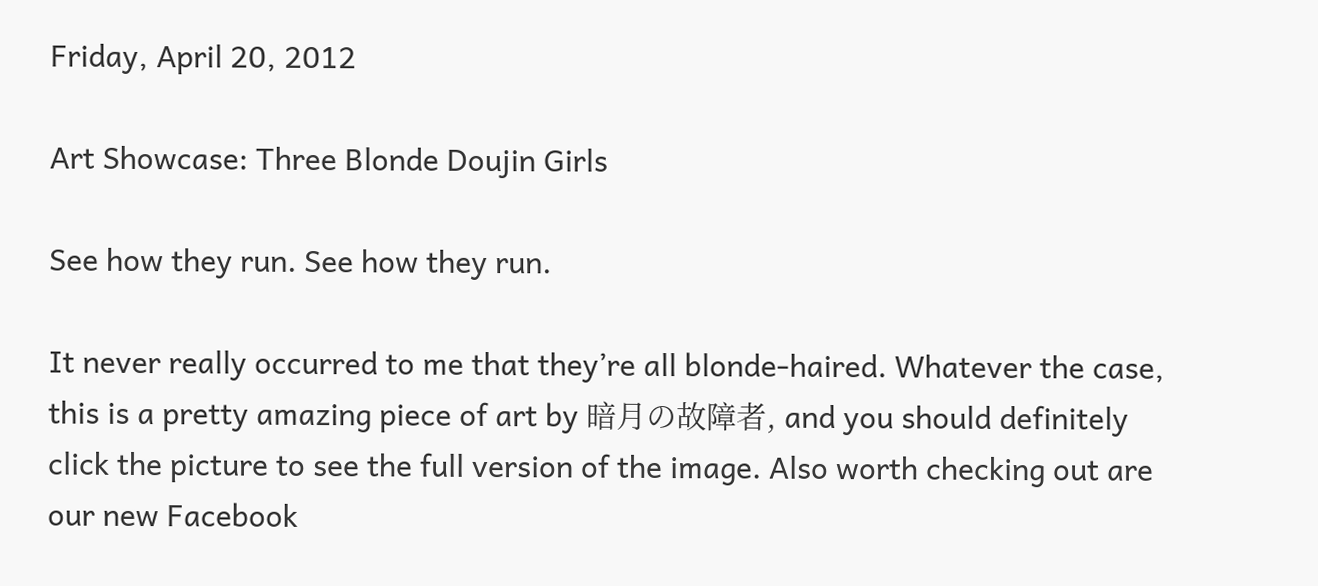Friday, April 20, 2012

Art Showcase: Three Blonde Doujin Girls

See how they run. See how they run.

It never really occurred to me that they’re all blonde-haired. Whatever the case, this is a pretty amazing piece of art by 暗月の故障者, and you should definitely click the picture to see the full version of the image. Also worth checking out are our new Facebook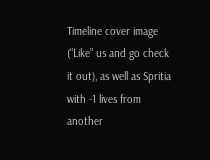Timeline cover image (“Like” us and go check it out), as well as Spritia with -1 lives from another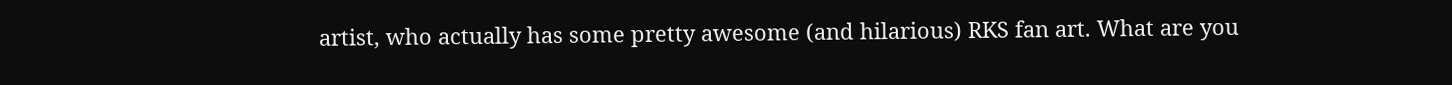artist, who actually has some pretty awesome (and hilarious) RKS fan art. What are you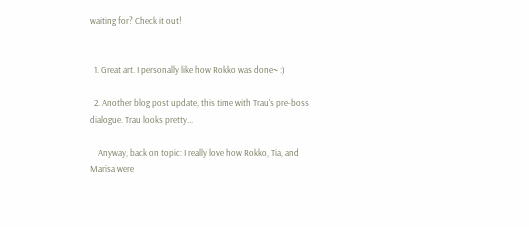waiting for? Check it out!


  1. Great art. I personally like how Rokko was done~ :)

  2. Another blog post update, this time with Trau's pre-boss dialogue. Trau looks pretty...

    Anyway, back on topic: I really love how Rokko, Tia, and Marisa were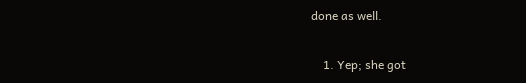done as well.

    1. Yep; she got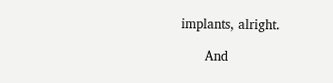implants, alright.

      And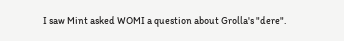I saw Mint asked WOMI a question about Grolla's "dere".